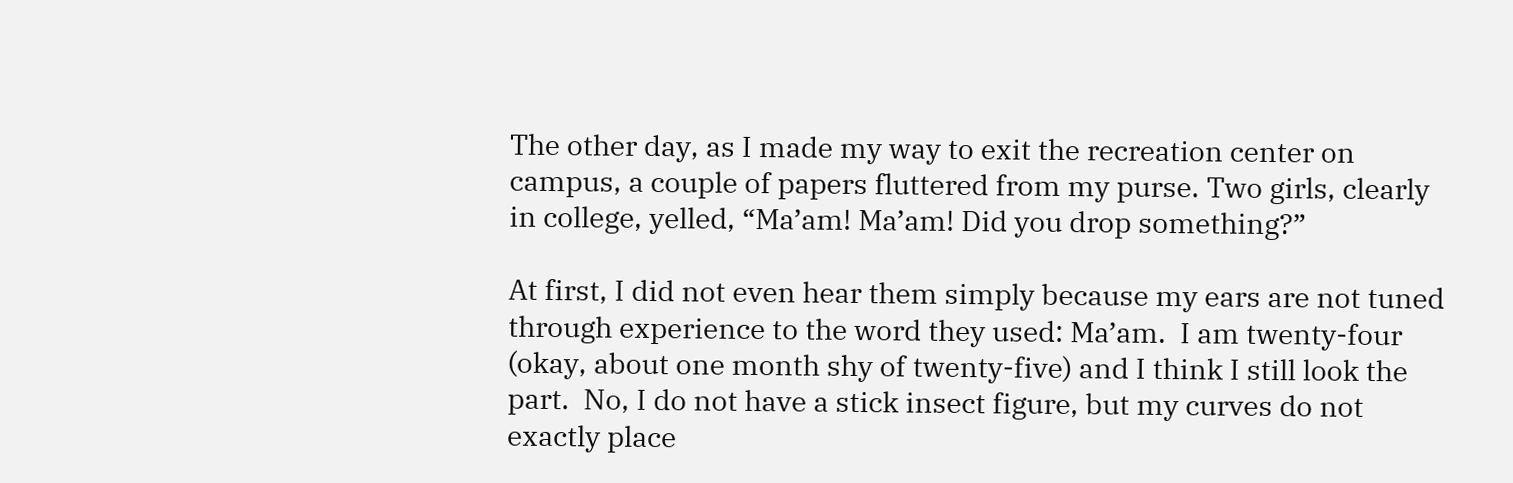The other day, as I made my way to exit the recreation center on campus, a couple of papers fluttered from my purse. Two girls, clearly in college, yelled, “Ma’am! Ma’am! Did you drop something?”

At first, I did not even hear them simply because my ears are not tuned through experience to the word they used: Ma’am.  I am twenty-four (okay, about one month shy of twenty-five) and I think I still look the part.  No, I do not have a stick insect figure, but my curves do not exactly place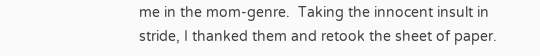me in the mom-genre.  Taking the innocent insult in stride, I thanked them and retook the sheet of paper.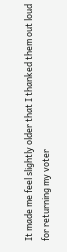It made me feel slightly older that I thanked them out loud for returning my voter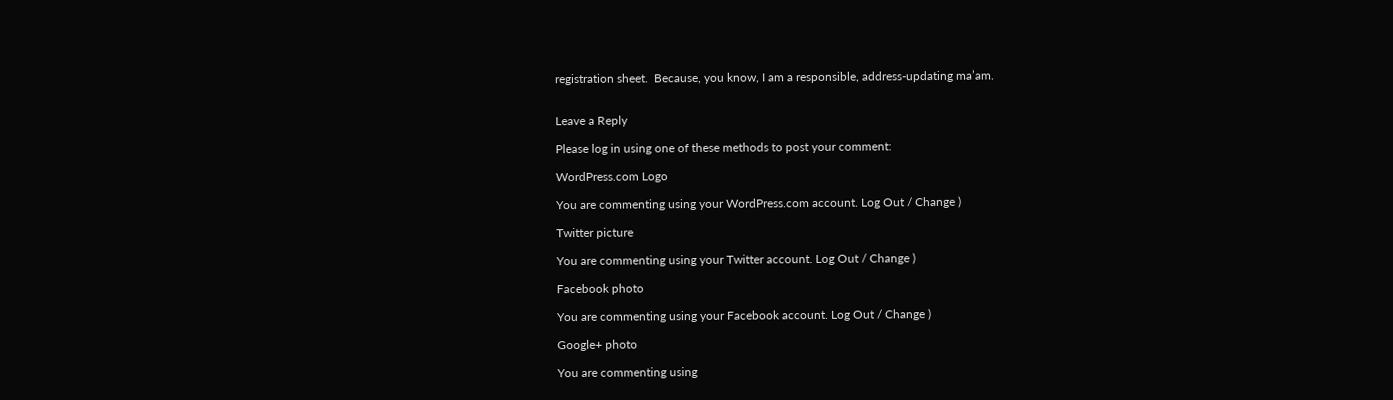registration sheet.  Because, you know, I am a responsible, address-updating ma’am.


Leave a Reply

Please log in using one of these methods to post your comment:

WordPress.com Logo

You are commenting using your WordPress.com account. Log Out / Change )

Twitter picture

You are commenting using your Twitter account. Log Out / Change )

Facebook photo

You are commenting using your Facebook account. Log Out / Change )

Google+ photo

You are commenting using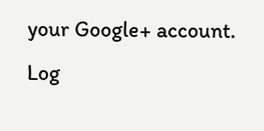your Google+ account. Log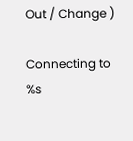Out / Change )

Connecting to %s